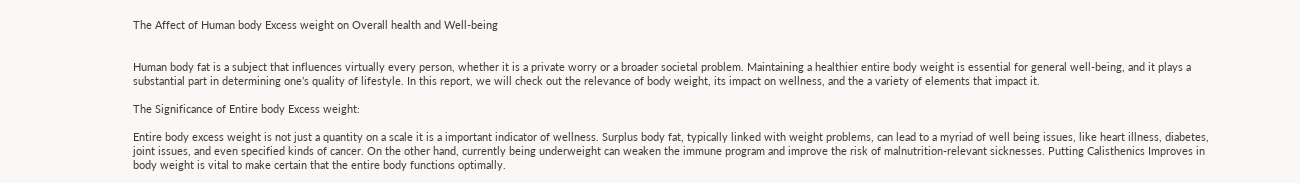The Affect of Human body Excess weight on Overall health and Well-being


Human body fat is a subject that influences virtually every person, whether it is a private worry or a broader societal problem. Maintaining a healthier entire body weight is essential for general well-being, and it plays a substantial part in determining one’s quality of lifestyle. In this report, we will check out the relevance of body weight, its impact on wellness, and the a variety of elements that impact it.

The Significance of Entire body Excess weight:

Entire body excess weight is not just a quantity on a scale it is a important indicator of wellness. Surplus body fat, typically linked with weight problems, can lead to a myriad of well being issues, like heart illness, diabetes, joint issues, and even specified kinds of cancer. On the other hand, currently being underweight can weaken the immune program and improve the risk of malnutrition-relevant sicknesses. Putting Calisthenics Improves in body weight is vital to make certain that the entire body functions optimally.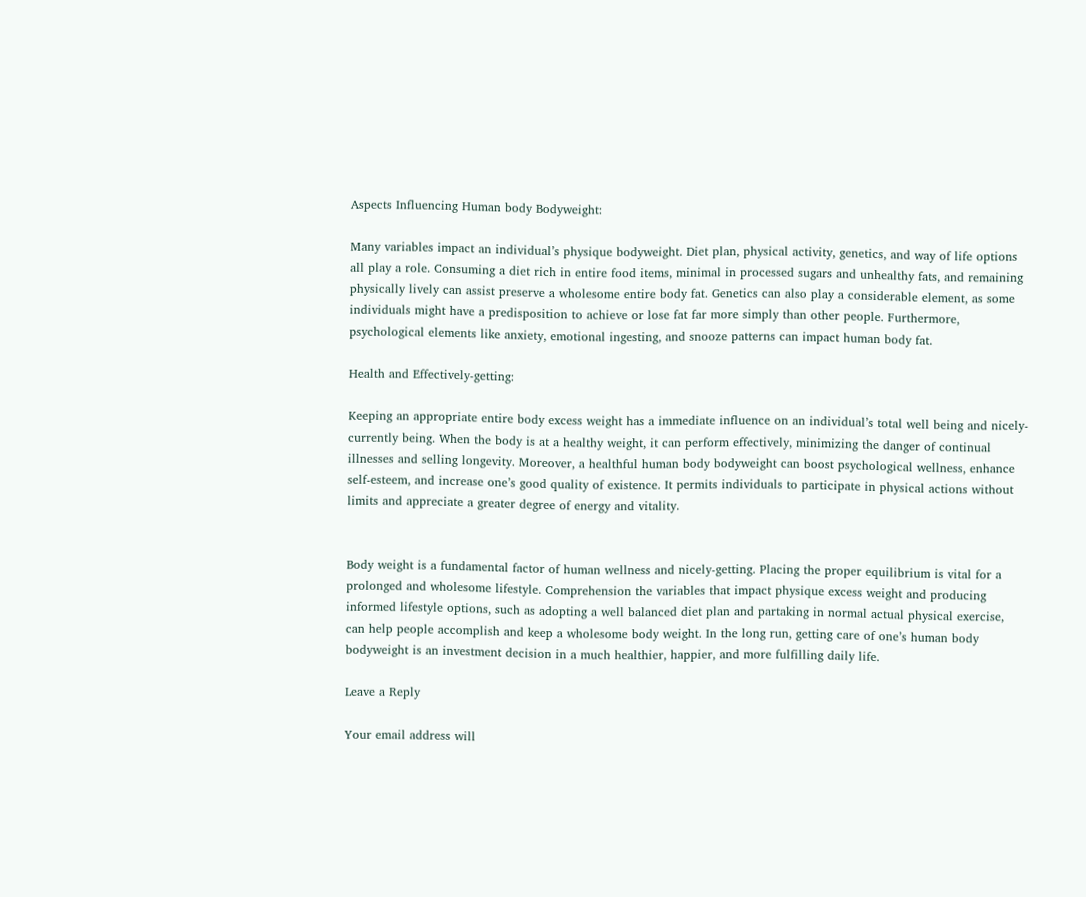Aspects Influencing Human body Bodyweight:

Many variables impact an individual’s physique bodyweight. Diet plan, physical activity, genetics, and way of life options all play a role. Consuming a diet rich in entire food items, minimal in processed sugars and unhealthy fats, and remaining physically lively can assist preserve a wholesome entire body fat. Genetics can also play a considerable element, as some individuals might have a predisposition to achieve or lose fat far more simply than other people. Furthermore, psychological elements like anxiety, emotional ingesting, and snooze patterns can impact human body fat.

Health and Effectively-getting:

Keeping an appropriate entire body excess weight has a immediate influence on an individual’s total well being and nicely-currently being. When the body is at a healthy weight, it can perform effectively, minimizing the danger of continual illnesses and selling longevity. Moreover, a healthful human body bodyweight can boost psychological wellness, enhance self-esteem, and increase one’s good quality of existence. It permits individuals to participate in physical actions without limits and appreciate a greater degree of energy and vitality.


Body weight is a fundamental factor of human wellness and nicely-getting. Placing the proper equilibrium is vital for a prolonged and wholesome lifestyle. Comprehension the variables that impact physique excess weight and producing informed lifestyle options, such as adopting a well balanced diet plan and partaking in normal actual physical exercise, can help people accomplish and keep a wholesome body weight. In the long run, getting care of one’s human body bodyweight is an investment decision in a much healthier, happier, and more fulfilling daily life.

Leave a Reply

Your email address will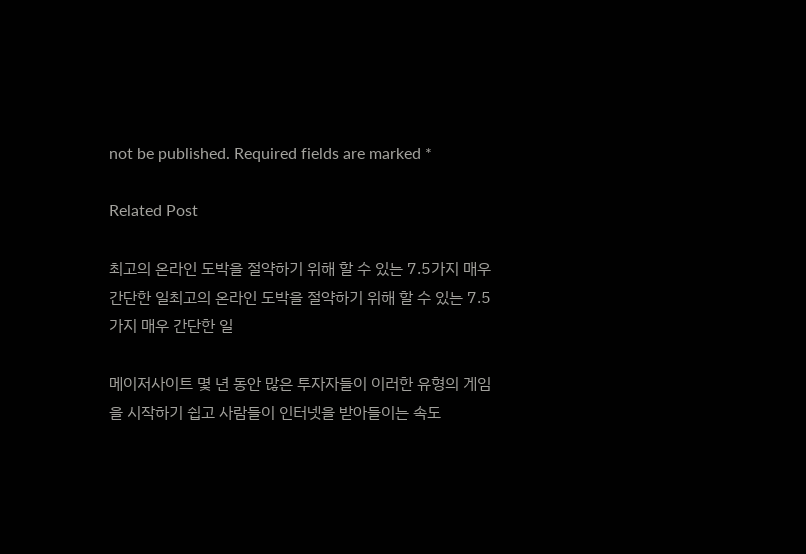not be published. Required fields are marked *

Related Post

최고의 온라인 도박을 절약하기 위해 할 수 있는 7.5가지 매우 간단한 일최고의 온라인 도박을 절약하기 위해 할 수 있는 7.5가지 매우 간단한 일

메이저사이트 몇 년 동안 많은 투자자들이 이러한 유형의 게임을 시작하기 쉽고 사람들이 인터넷을 받아들이는 속도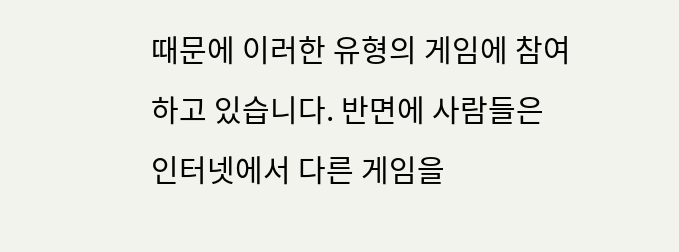때문에 이러한 유형의 게임에 참여하고 있습니다. 반면에 사람들은 인터넷에서 다른 게임을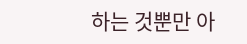하는 것뿐만 아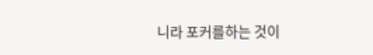니라 포커를하는 것이